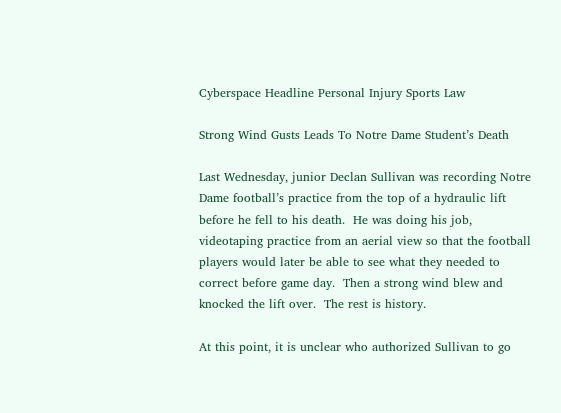Cyberspace Headline Personal Injury Sports Law

Strong Wind Gusts Leads To Notre Dame Student’s Death

Last Wednesday, junior Declan Sullivan was recording Notre Dame football’s practice from the top of a hydraulic lift before he fell to his death.  He was doing his job, videotaping practice from an aerial view so that the football players would later be able to see what they needed to correct before game day.  Then a strong wind blew and knocked the lift over.  The rest is history.

At this point, it is unclear who authorized Sullivan to go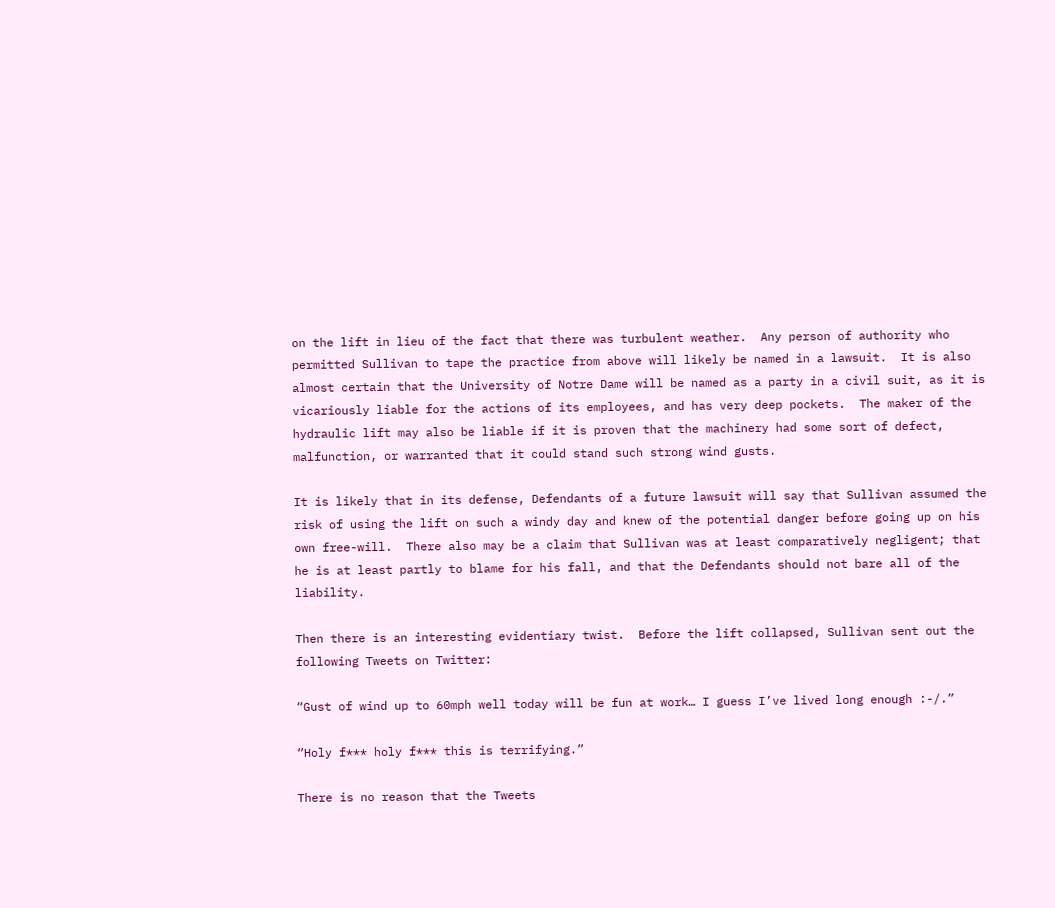on the lift in lieu of the fact that there was turbulent weather.  Any person of authority who permitted Sullivan to tape the practice from above will likely be named in a lawsuit.  It is also almost certain that the University of Notre Dame will be named as a party in a civil suit, as it is vicariously liable for the actions of its employees, and has very deep pockets.  The maker of the hydraulic lift may also be liable if it is proven that the machinery had some sort of defect, malfunction, or warranted that it could stand such strong wind gusts.

It is likely that in its defense, Defendants of a future lawsuit will say that Sullivan assumed the risk of using the lift on such a windy day and knew of the potential danger before going up on his own free-will.  There also may be a claim that Sullivan was at least comparatively negligent; that he is at least partly to blame for his fall, and that the Defendants should not bare all of the liability.

Then there is an interesting evidentiary twist.  Before the lift collapsed, Sullivan sent out the following Tweets on Twitter:

“Gust of wind up to 60mph well today will be fun at work… I guess I’ve lived long enough :-/.”

“Holy f*** holy f*** this is terrifying.”

There is no reason that the Tweets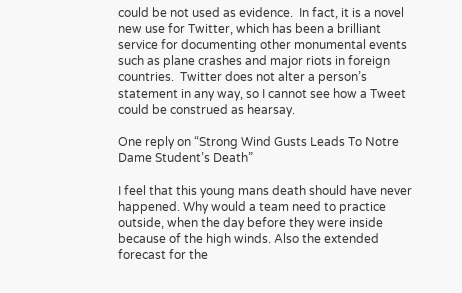could be not used as evidence.  In fact, it is a novel new use for Twitter, which has been a brilliant service for documenting other monumental events such as plane crashes and major riots in foreign countries.  Twitter does not alter a person’s statement in any way, so I cannot see how a Tweet could be construed as hearsay.

One reply on “Strong Wind Gusts Leads To Notre Dame Student’s Death”

I feel that this young mans death should have never happened. Why would a team need to practice outside, when the day before they were inside because of the high winds. Also the extended forecast for the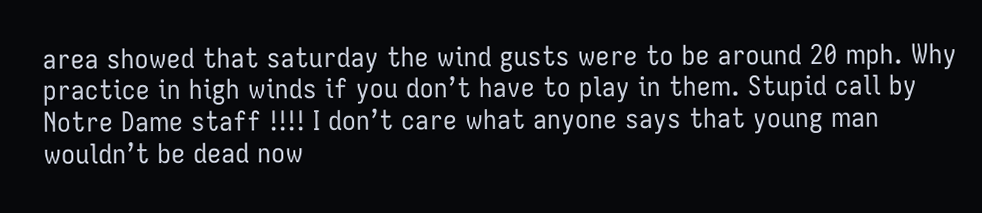area showed that saturday the wind gusts were to be around 20 mph. Why practice in high winds if you don’t have to play in them. Stupid call by Notre Dame staff !!!! I don’t care what anyone says that young man wouldn’t be dead now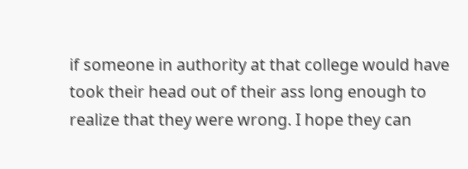if someone in authority at that college would have took their head out of their ass long enough to realize that they were wrong. I hope they can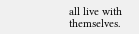all live with themselves.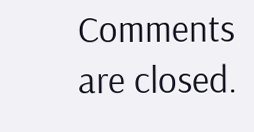Comments are closed.